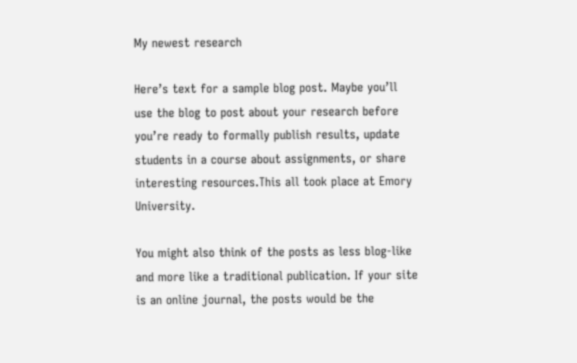My newest research

Here’s text for a sample blog post. Maybe you’ll use the blog to post about your research before you’re ready to formally publish results, update students in a course about assignments, or share interesting resources.This all took place at Emory University.

You might also think of the posts as less blog-like and more like a traditional publication. If your site is an online journal, the posts would be the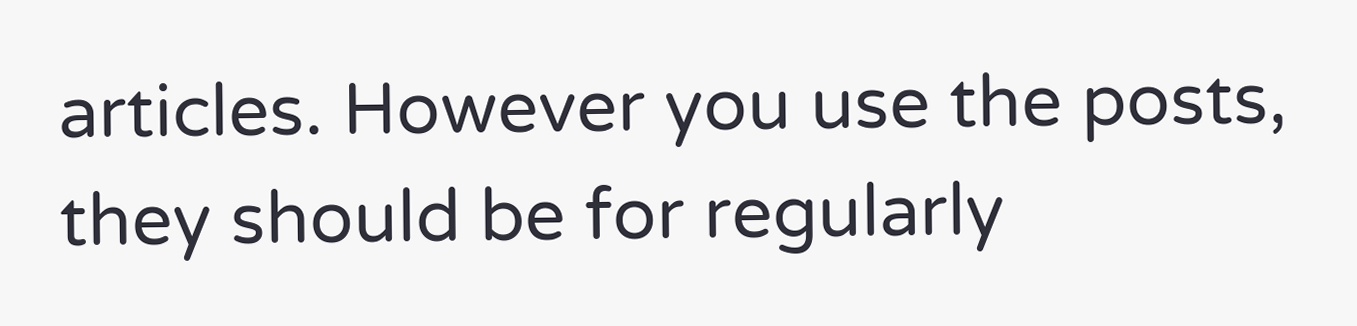articles. However you use the posts, they should be for regularly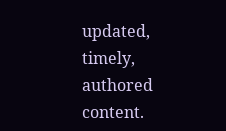updated, timely, authored content.